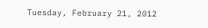Tuesday, February 21, 2012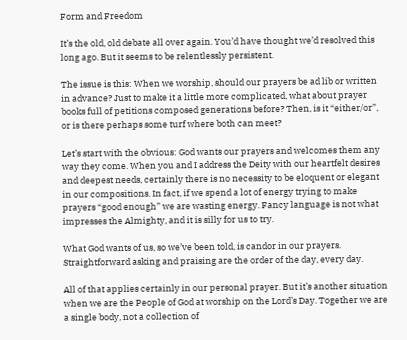Form and Freedom

It’s the old, old debate all over again. You’d have thought we’d resolved this long ago. But it seems to be relentlessly persistent.

The issue is this: When we worship, should our prayers be ad lib or written in advance? Just to make it a little more complicated, what about prayer books full of petitions composed generations before? Then, is it “either/or”, or is there perhaps some turf where both can meet?

Let’s start with the obvious: God wants our prayers and welcomes them any way they come. When you and I address the Deity with our heartfelt desires and deepest needs, certainly there is no necessity to be eloquent or elegant in our compositions. In fact, if we spend a lot of energy trying to make prayers “good enough” we are wasting energy. Fancy language is not what impresses the Almighty, and it is silly for us to try.

What God wants of us, so we’ve been told, is candor in our prayers. Straightforward asking and praising are the order of the day, every day.

All of that applies certainly in our personal prayer. But it’s another situation when we are the People of God at worship on the Lord’s Day. Together we are a single body, not a collection of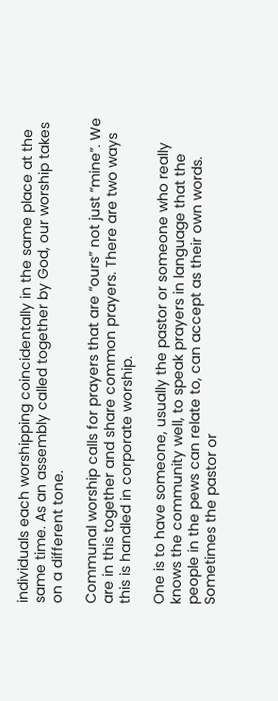individuals each worshipping coincidentally in the same place at the same time. As an assembly called together by God, our worship takes on a different tone.

Communal worship calls for prayers that are “ours” not just “mine”. We are in this together and share common prayers. There are two ways this is handled in corporate worship.

One is to have someone, usually the pastor or someone who really knows the community well, to speak prayers in language that the people in the pews can relate to, can accept as their own words. Sometimes the pastor or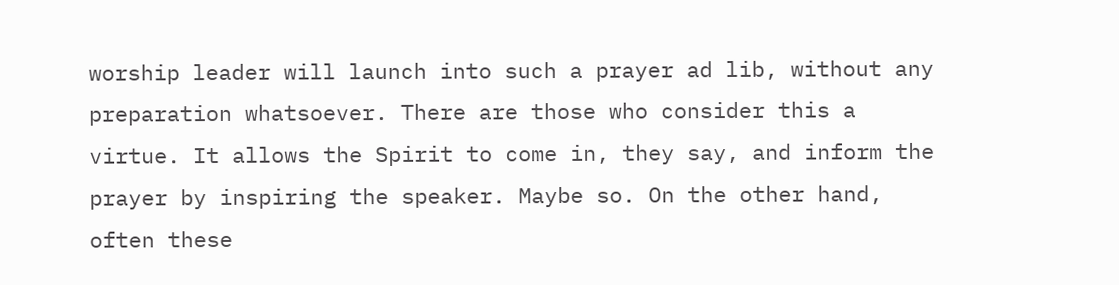worship leader will launch into such a prayer ad lib, without any preparation whatsoever. There are those who consider this a virtue. It allows the Spirit to come in, they say, and inform the prayer by inspiring the speaker. Maybe so. On the other hand, often these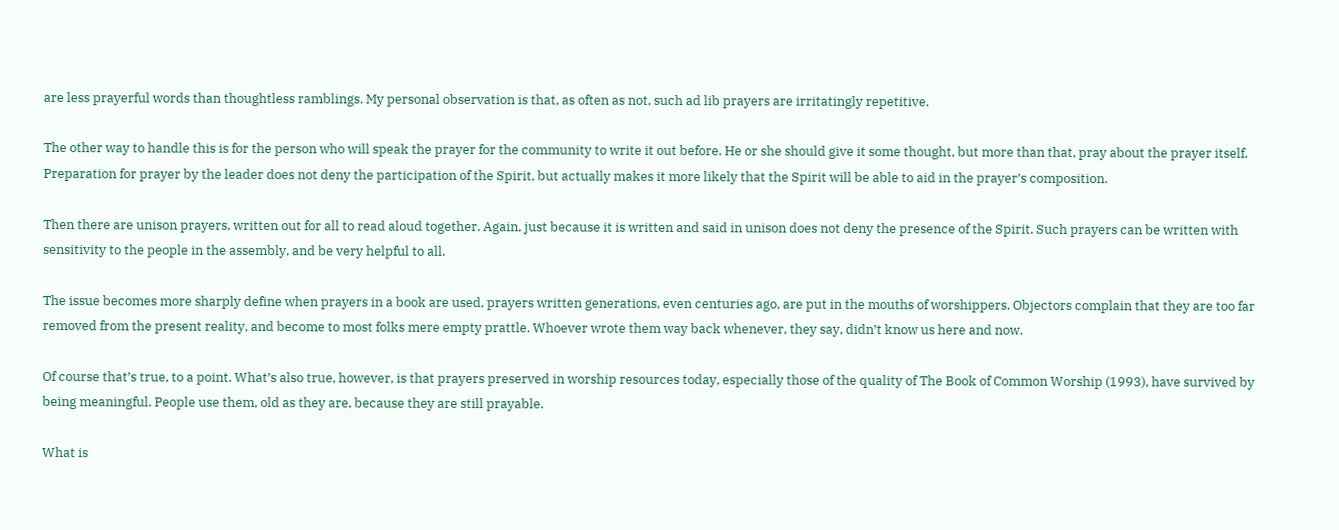are less prayerful words than thoughtless ramblings. My personal observation is that, as often as not, such ad lib prayers are irritatingly repetitive.

The other way to handle this is for the person who will speak the prayer for the community to write it out before. He or she should give it some thought, but more than that, pray about the prayer itself. Preparation for prayer by the leader does not deny the participation of the Spirit, but actually makes it more likely that the Spirit will be able to aid in the prayer’s composition.

Then there are unison prayers, written out for all to read aloud together. Again, just because it is written and said in unison does not deny the presence of the Spirit. Such prayers can be written with sensitivity to the people in the assembly, and be very helpful to all.

The issue becomes more sharply define when prayers in a book are used, prayers written generations, even centuries ago, are put in the mouths of worshippers. Objectors complain that they are too far removed from the present reality, and become to most folks mere empty prattle. Whoever wrote them way back whenever, they say, didn’t know us here and now.

Of course that’s true, to a point. What’s also true, however, is that prayers preserved in worship resources today, especially those of the quality of The Book of Common Worship (1993), have survived by being meaningful. People use them, old as they are, because they are still prayable.

What is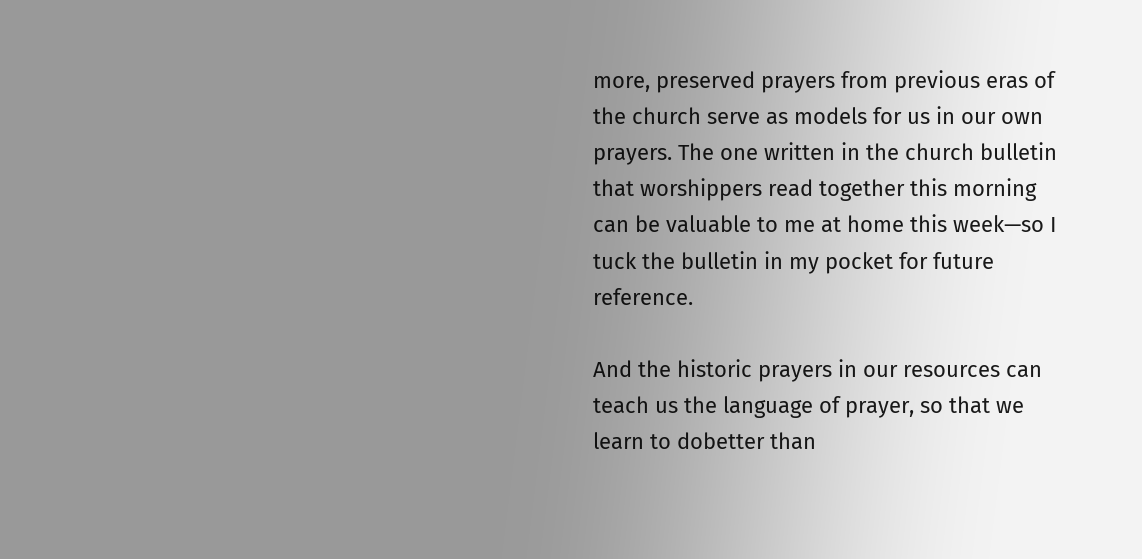more, preserved prayers from previous eras of the church serve as models for us in our own prayers. The one written in the church bulletin that worshippers read together this morning can be valuable to me at home this week—so I tuck the bulletin in my pocket for future reference.

And the historic prayers in our resources can teach us the language of prayer, so that we learn to dobetter than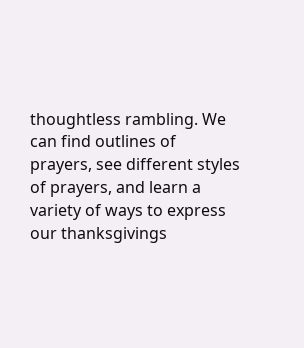thoughtless rambling. We can find outlines of prayers, see different styles of prayers, and learn a variety of ways to express our thanksgivings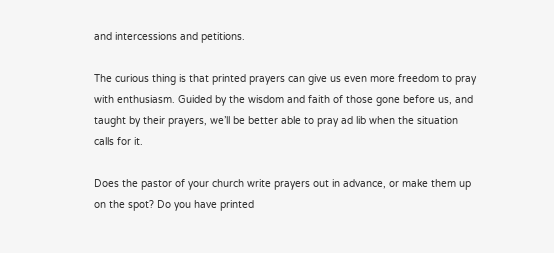and intercessions and petitions.

The curious thing is that printed prayers can give us even more freedom to pray with enthusiasm. Guided by the wisdom and faith of those gone before us, and taught by their prayers, we’ll be better able to pray ad lib when the situation calls for it.

Does the pastor of your church write prayers out in advance, or make them up on the spot? Do you have printed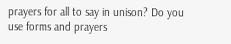prayers for all to say in unison? Do you use forms and prayers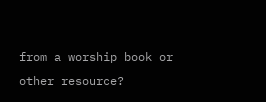from a worship book or other resource?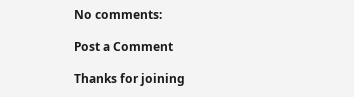No comments:

Post a Comment

Thanks for joining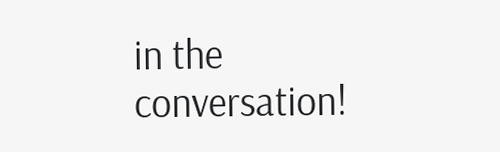in the conversation!